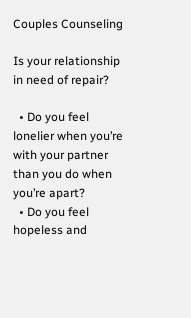Couples Counseling

Is your relationship in need of repair?

  • Do you feel lonelier when you’re with your partner than you do when you’re apart?
  • Do you feel hopeless and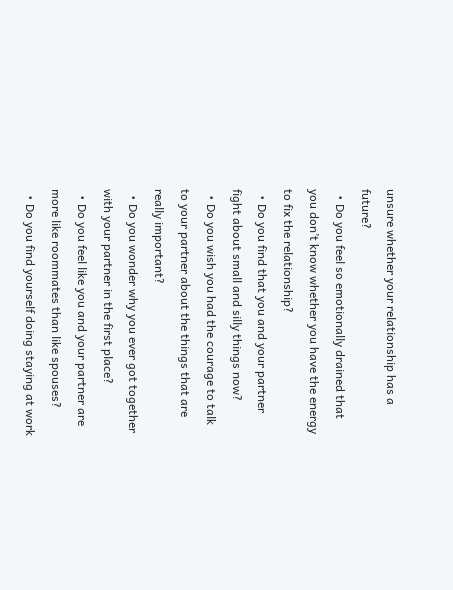unsure whether your relationship has a future?
  • Do you feel so emotionally drained that you don’t know whether you have the energy to fix the relationship?
  • Do you find that you and your partner fight about small and silly things now?
  • Do you wish you had the courage to talk to your partner about the things that are really important?
  • Do you wonder why you ever got together with your partner in the first place?
  • Do you feel like you and your partner are more like roommates than like spouses?
  • Do you find yourself doing staying at work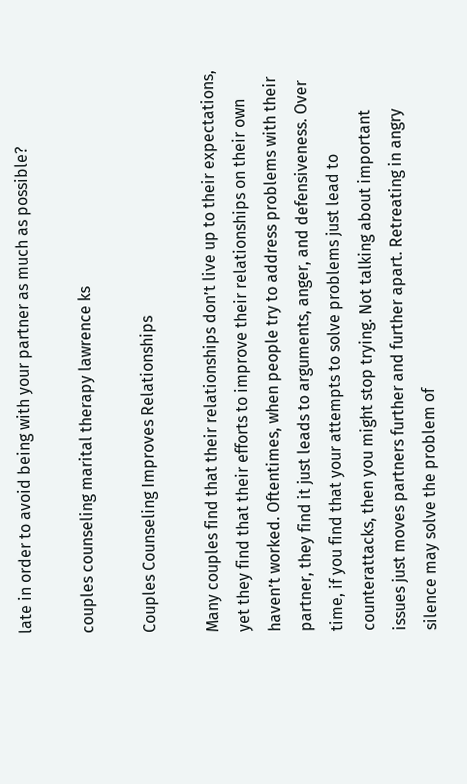late in order to avoid being with your partner as much as possible?

couples counseling marital therapy lawrence ks

Couples Counseling Improves Relationships

Many couples find that their relationships don’t live up to their expectations, yet they find that their efforts to improve their relationships on their own haven’t worked. Oftentimes, when people try to address problems with their partner, they find it just leads to arguments, anger, and defensiveness. Over time, if you find that your attempts to solve problems just lead to counterattacks, then you might stop trying. Not talking about important issues just moves partners further and further apart. Retreating in angry silence may solve the problem of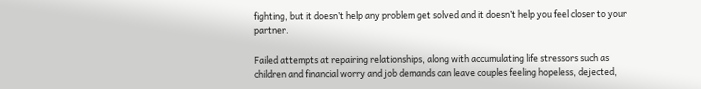fighting, but it doesn’t help any problem get solved and it doesn’t help you feel closer to your partner.

Failed attempts at repairing relationships, along with accumulating life stressors such as children and financial worry and job demands can leave couples feeling hopeless, dejected,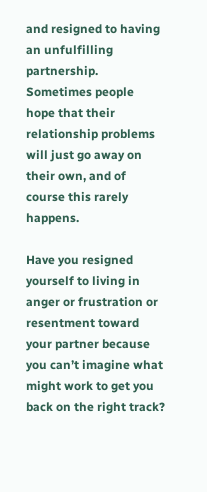and resigned to having an unfulfilling partnership. Sometimes people hope that their relationship problems will just go away on their own, and of course this rarely happens.

Have you resigned yourself to living in anger or frustration or resentment toward your partner because you can’t imagine what might work to get you back on the right track?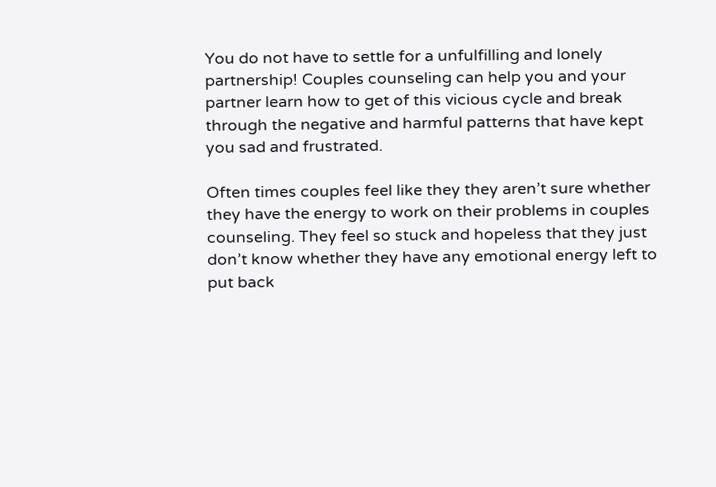You do not have to settle for a unfulfilling and lonely partnership! Couples counseling can help you and your partner learn how to get of this vicious cycle and break through the negative and harmful patterns that have kept you sad and frustrated.

Often times couples feel like they they aren’t sure whether they have the energy to work on their problems in couples counseling. They feel so stuck and hopeless that they just don’t know whether they have any emotional energy left to put back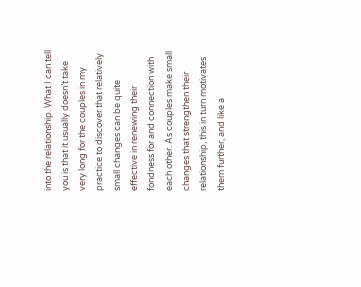into the relationship. What I can tell you is that it usually doesn’t take very long for the couples in my practice to discover that relatively small changes can be quite effective in renewing their fondness for and connection with each other. As couples make small changes that strengthen their relationship, this in turn motivates them further, and like a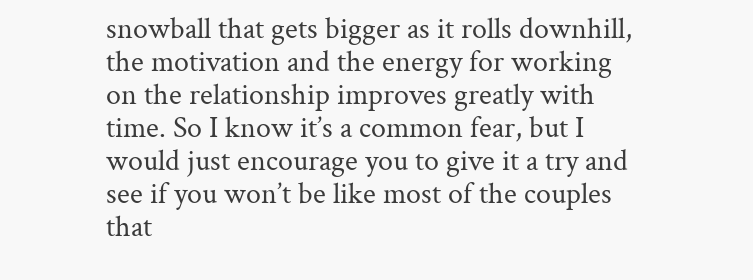snowball that gets bigger as it rolls downhill, the motivation and the energy for working on the relationship improves greatly with time. So I know it’s a common fear, but I would just encourage you to give it a try and see if you won’t be like most of the couples that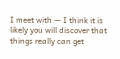I meet with — I think it is likely you will discover that things really can get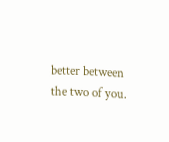better between the two of you.